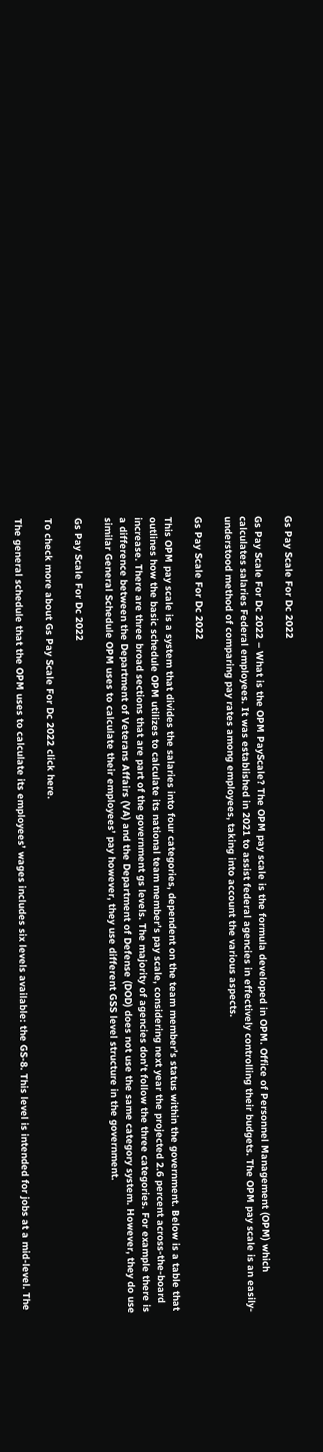Gs Pay Scale For Dc 2022

Gs Pay Scale For Dc 2022 – What is the OPM PayScale? The OPM pay scale is the formula developed in OPM. Office of Personnel Management (OPM) which calculates salaries Federal employees. It was established in 2021 to assist federal agencies in effectively controlling their budgets. The OPM pay scale is an easily-understood method of comparing pay rates among employees, taking into account the various aspects.

Gs Pay Scale For Dc 2022

This OPM pay scale is a system that divides the salaries into four categories, dependent on the team member’s status within the government. Below is a table that outlines how the basic schedule OPM utilizes to calculate its national team member’s pay scale, considering next year the projected 2.6 percent across-the-board increase. There are three broad sections that are part of the government gs levels. The majority of agencies don’t follow the three categories. For example there is a difference between the Department of Veterans Affairs (VA) and the Department of Defense (DOD) does not use the same category system. However, they do use similar General Schedule OPM uses to calculate their employees’ pay however, they use different GSS level structure in the government.

Gs Pay Scale For Dc 2022

To check more about Gs Pay Scale For Dc 2022 click here.

The general schedule that the OPM uses to calculate its employees’ wages includes six levels available: the GS-8. This level is intended for jobs at a mid-level. The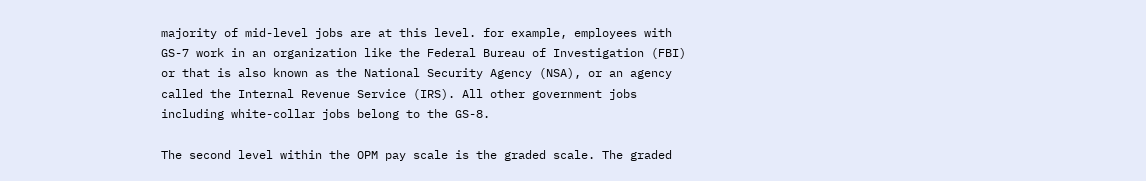majority of mid-level jobs are at this level. for example, employees with GS-7 work in an organization like the Federal Bureau of Investigation (FBI) or that is also known as the National Security Agency (NSA), or an agency called the Internal Revenue Service (IRS). All other government jobs including white-collar jobs belong to the GS-8.

The second level within the OPM pay scale is the graded scale. The graded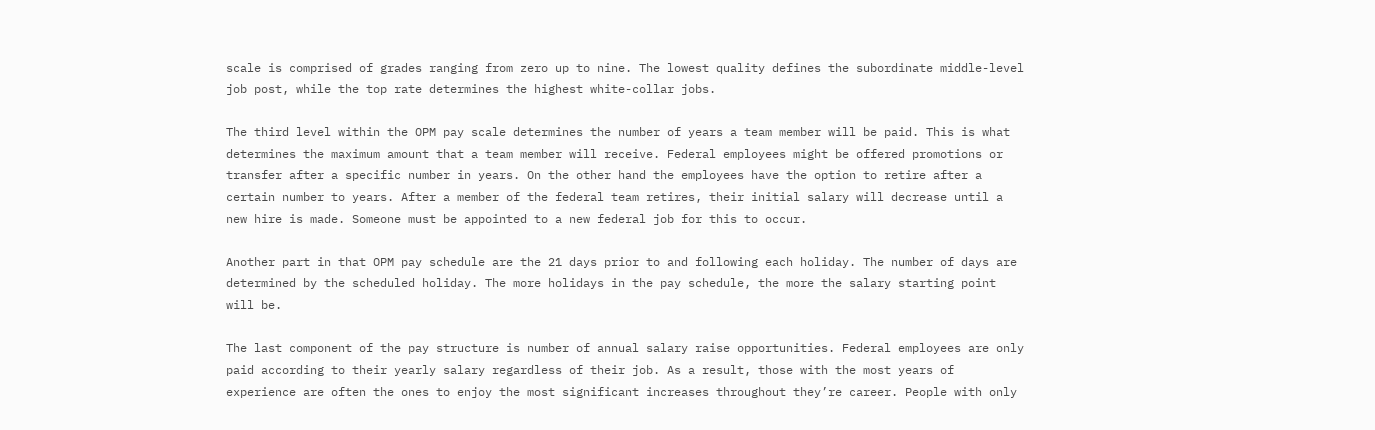scale is comprised of grades ranging from zero up to nine. The lowest quality defines the subordinate middle-level job post, while the top rate determines the highest white-collar jobs.

The third level within the OPM pay scale determines the number of years a team member will be paid. This is what determines the maximum amount that a team member will receive. Federal employees might be offered promotions or transfer after a specific number in years. On the other hand the employees have the option to retire after a certain number to years. After a member of the federal team retires, their initial salary will decrease until a new hire is made. Someone must be appointed to a new federal job for this to occur.

Another part in that OPM pay schedule are the 21 days prior to and following each holiday. The number of days are determined by the scheduled holiday. The more holidays in the pay schedule, the more the salary starting point will be.

The last component of the pay structure is number of annual salary raise opportunities. Federal employees are only paid according to their yearly salary regardless of their job. As a result, those with the most years of experience are often the ones to enjoy the most significant increases throughout they’re career. People with only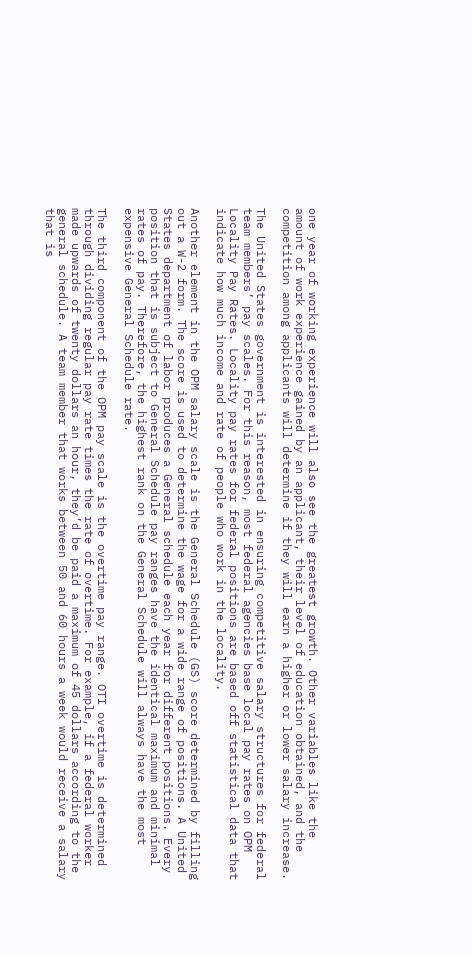one year of working experience will also see the greatest growth. Other variables like the amount of work experience gained by an applicant, their level of education obtained, and the competition among applicants will determine if they will earn a higher or lower salary increase.

The United States government is interested in ensuring competitive salary structures for federal team members’ pay scales. For this reason, most federal agencies base local pay rates on OPM Locality Pay Rates. Locality pay rates for federal positions are based off statistical data that indicate how much income and rate of people who work in the locality.

Another element in the OPM salary scale is the General Schedule (GS) score determined by filling out a W-2 form. The score is used to determine the wage for a wide range of positions. A United States department of labor produces a General schedule each year for different positions. Every position that is subject to General Schedule pay ranges have the identical maximum and minimal rates of pay. Therefore, the highest rank on the General Schedule will always have the most expensive General Schedule rate.

The third component of the OPM pay scale is the overtime pay range. OTI overtime is determined through dividing regular pay rate times the rate of overtime. For example, if a federal worker made upwards of twenty dollars an hour, they’d be paid a maximum of 45 dollars according to the general schedule. A team member that works between 50 and 60 hours a week would receive a salary that is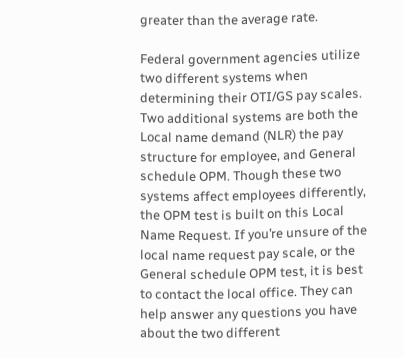greater than the average rate.

Federal government agencies utilize two different systems when determining their OTI/GS pay scales. Two additional systems are both the Local name demand (NLR) the pay structure for employee, and General schedule OPM. Though these two systems affect employees differently, the OPM test is built on this Local Name Request. If you’re unsure of the local name request pay scale, or the General schedule OPM test, it is best to contact the local office. They can help answer any questions you have about the two different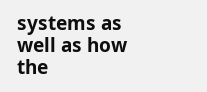systems as well as how the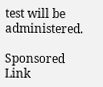test will be administered.

Sponsored Link